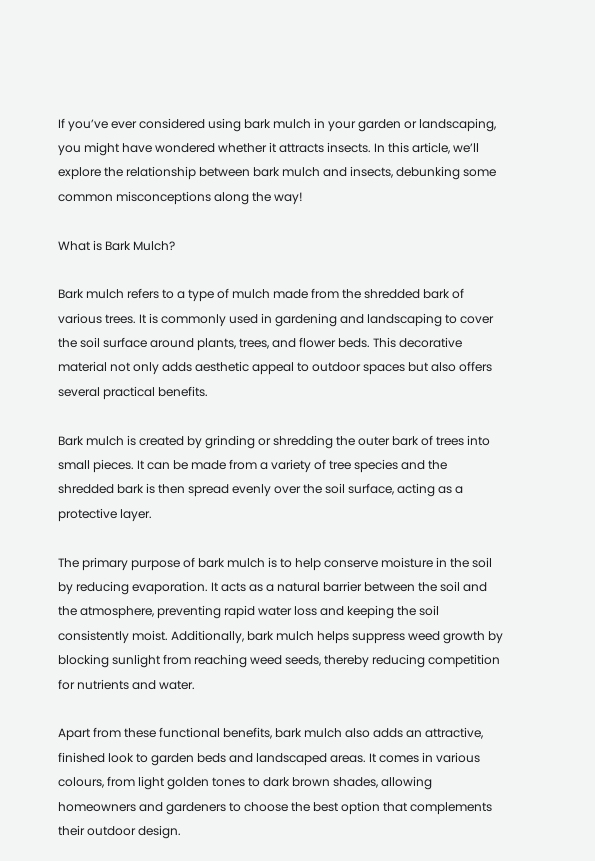If you’ve ever considered using bark mulch in your garden or landscaping, you might have wondered whether it attracts insects. In this article, we’ll explore the relationship between bark mulch and insects, debunking some common misconceptions along the way!

What is Bark Mulch?

Bark mulch refers to a type of mulch made from the shredded bark of various trees. It is commonly used in gardening and landscaping to cover the soil surface around plants, trees, and flower beds. This decorative material not only adds aesthetic appeal to outdoor spaces but also offers several practical benefits.

Bark mulch is created by grinding or shredding the outer bark of trees into small pieces. It can be made from a variety of tree species and the shredded bark is then spread evenly over the soil surface, acting as a protective layer.

The primary purpose of bark mulch is to help conserve moisture in the soil by reducing evaporation. It acts as a natural barrier between the soil and the atmosphere, preventing rapid water loss and keeping the soil consistently moist. Additionally, bark mulch helps suppress weed growth by blocking sunlight from reaching weed seeds, thereby reducing competition for nutrients and water.

Apart from these functional benefits, bark mulch also adds an attractive, finished look to garden beds and landscaped areas. It comes in various colours, from light golden tones to dark brown shades, allowing homeowners and gardeners to choose the best option that complements their outdoor design.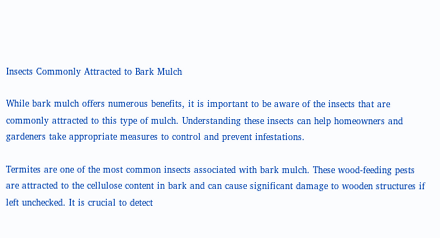Insects Commonly Attracted to Bark Mulch

While bark mulch offers numerous benefits, it is important to be aware of the insects that are commonly attracted to this type of mulch. Understanding these insects can help homeowners and gardeners take appropriate measures to control and prevent infestations.

Termites are one of the most common insects associated with bark mulch. These wood-feeding pests are attracted to the cellulose content in bark and can cause significant damage to wooden structures if left unchecked. It is crucial to detect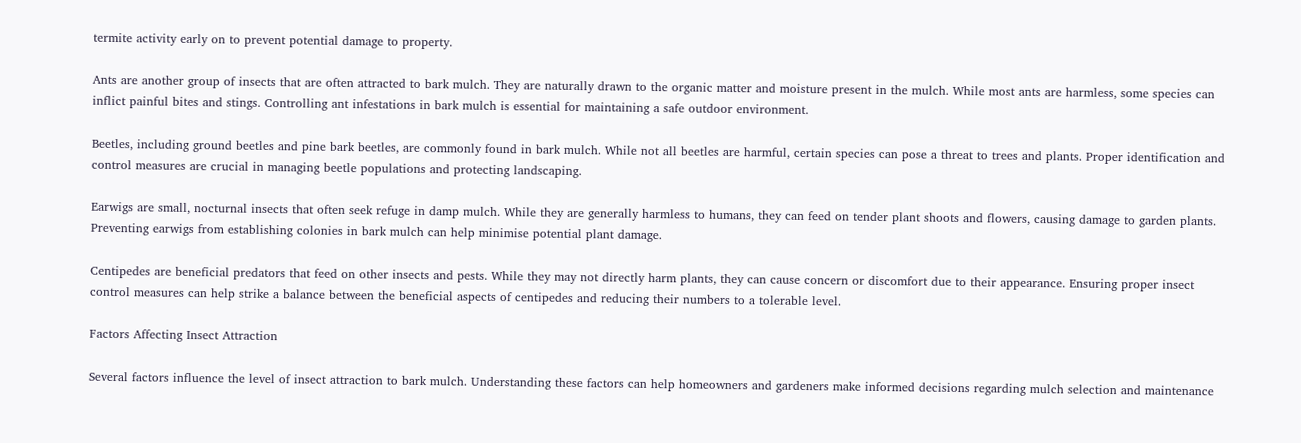termite activity early on to prevent potential damage to property.

Ants are another group of insects that are often attracted to bark mulch. They are naturally drawn to the organic matter and moisture present in the mulch. While most ants are harmless, some species can inflict painful bites and stings. Controlling ant infestations in bark mulch is essential for maintaining a safe outdoor environment.

Beetles, including ground beetles and pine bark beetles, are commonly found in bark mulch. While not all beetles are harmful, certain species can pose a threat to trees and plants. Proper identification and control measures are crucial in managing beetle populations and protecting landscaping.

Earwigs are small, nocturnal insects that often seek refuge in damp mulch. While they are generally harmless to humans, they can feed on tender plant shoots and flowers, causing damage to garden plants. Preventing earwigs from establishing colonies in bark mulch can help minimise potential plant damage.

Centipedes are beneficial predators that feed on other insects and pests. While they may not directly harm plants, they can cause concern or discomfort due to their appearance. Ensuring proper insect control measures can help strike a balance between the beneficial aspects of centipedes and reducing their numbers to a tolerable level.

Factors Affecting Insect Attraction

Several factors influence the level of insect attraction to bark mulch. Understanding these factors can help homeowners and gardeners make informed decisions regarding mulch selection and maintenance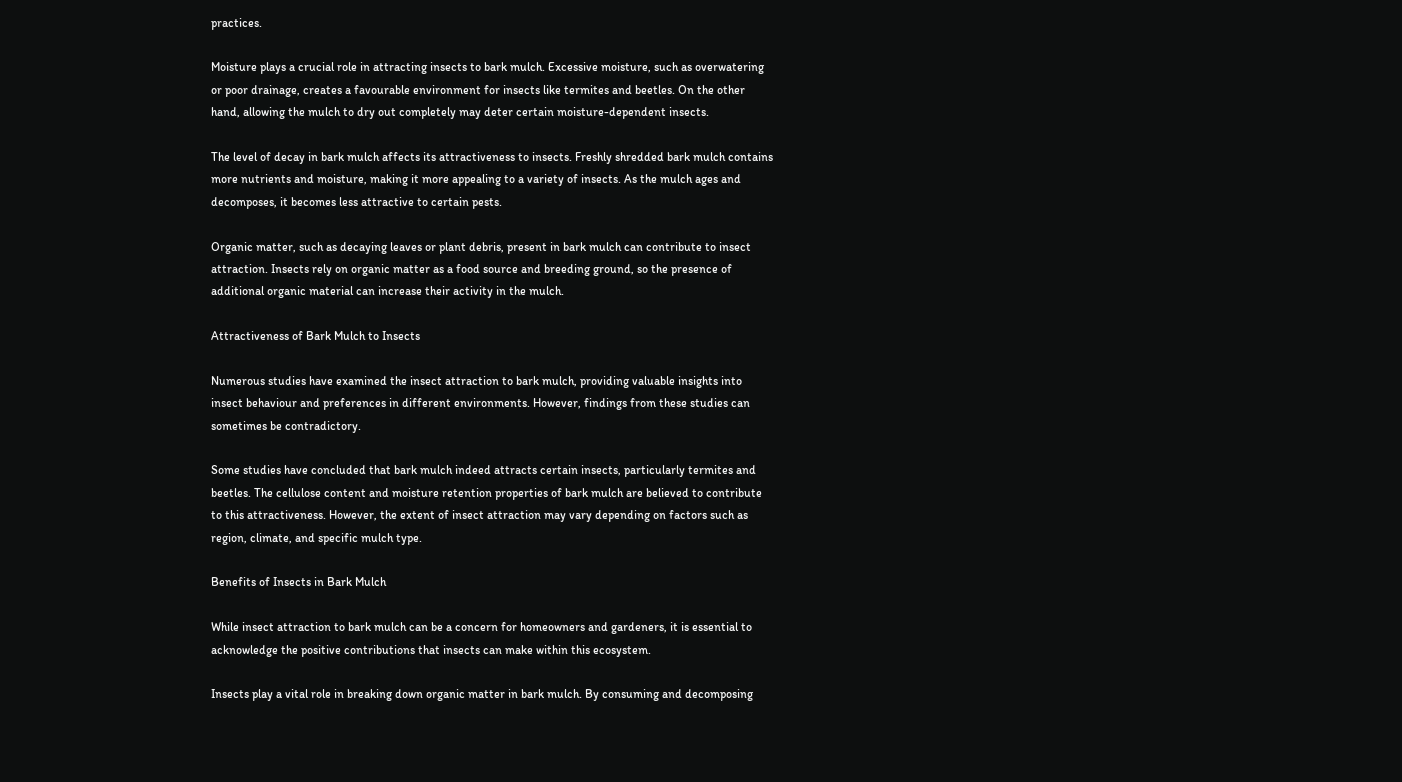practices.

Moisture plays a crucial role in attracting insects to bark mulch. Excessive moisture, such as overwatering or poor drainage, creates a favourable environment for insects like termites and beetles. On the other hand, allowing the mulch to dry out completely may deter certain moisture-dependent insects.

The level of decay in bark mulch affects its attractiveness to insects. Freshly shredded bark mulch contains more nutrients and moisture, making it more appealing to a variety of insects. As the mulch ages and decomposes, it becomes less attractive to certain pests.

Organic matter, such as decaying leaves or plant debris, present in bark mulch can contribute to insect attraction. Insects rely on organic matter as a food source and breeding ground, so the presence of additional organic material can increase their activity in the mulch.

Attractiveness of Bark Mulch to Insects

Numerous studies have examined the insect attraction to bark mulch, providing valuable insights into insect behaviour and preferences in different environments. However, findings from these studies can sometimes be contradictory.

Some studies have concluded that bark mulch indeed attracts certain insects, particularly termites and beetles. The cellulose content and moisture retention properties of bark mulch are believed to contribute to this attractiveness. However, the extent of insect attraction may vary depending on factors such as region, climate, and specific mulch type.

Benefits of Insects in Bark Mulch

While insect attraction to bark mulch can be a concern for homeowners and gardeners, it is essential to acknowledge the positive contributions that insects can make within this ecosystem.

Insects play a vital role in breaking down organic matter in bark mulch. By consuming and decomposing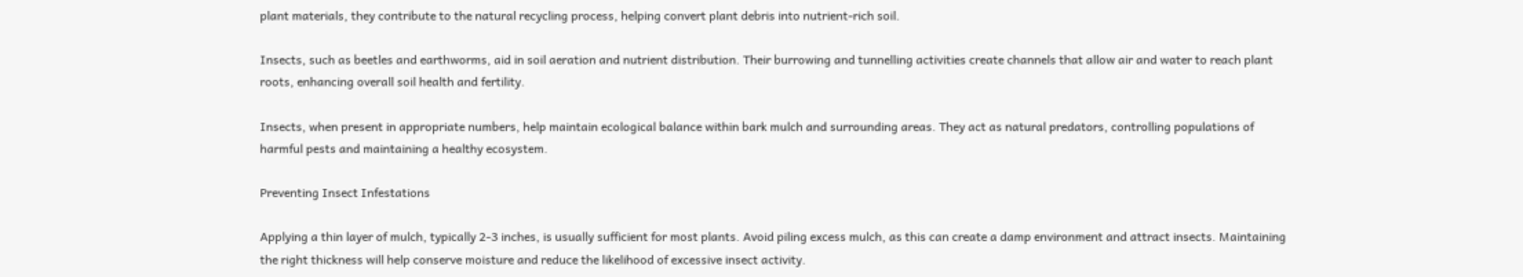plant materials, they contribute to the natural recycling process, helping convert plant debris into nutrient-rich soil.

Insects, such as beetles and earthworms, aid in soil aeration and nutrient distribution. Their burrowing and tunnelling activities create channels that allow air and water to reach plant roots, enhancing overall soil health and fertility.

Insects, when present in appropriate numbers, help maintain ecological balance within bark mulch and surrounding areas. They act as natural predators, controlling populations of harmful pests and maintaining a healthy ecosystem.

Preventing Insect Infestations

Applying a thin layer of mulch, typically 2-3 inches, is usually sufficient for most plants. Avoid piling excess mulch, as this can create a damp environment and attract insects. Maintaining the right thickness will help conserve moisture and reduce the likelihood of excessive insect activity.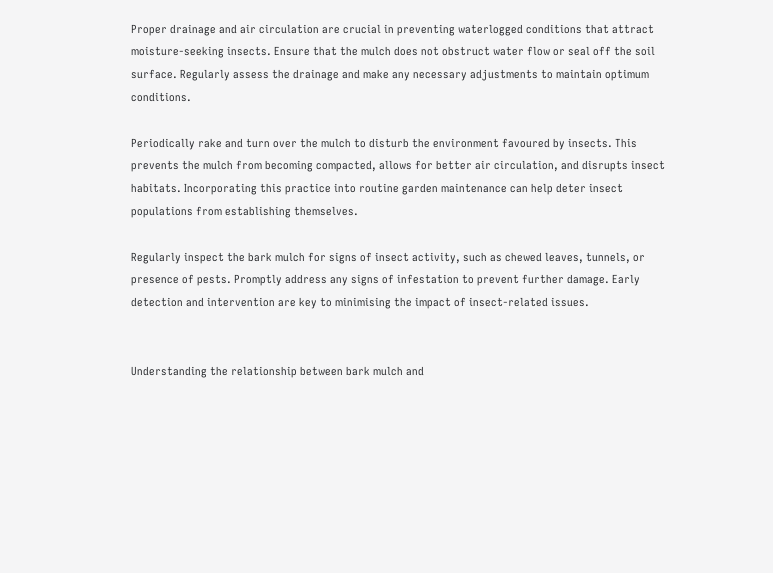Proper drainage and air circulation are crucial in preventing waterlogged conditions that attract moisture-seeking insects. Ensure that the mulch does not obstruct water flow or seal off the soil surface. Regularly assess the drainage and make any necessary adjustments to maintain optimum conditions.

Periodically rake and turn over the mulch to disturb the environment favoured by insects. This prevents the mulch from becoming compacted, allows for better air circulation, and disrupts insect habitats. Incorporating this practice into routine garden maintenance can help deter insect populations from establishing themselves.

Regularly inspect the bark mulch for signs of insect activity, such as chewed leaves, tunnels, or presence of pests. Promptly address any signs of infestation to prevent further damage. Early detection and intervention are key to minimising the impact of insect-related issues.


Understanding the relationship between bark mulch and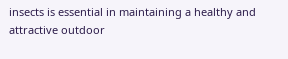insects is essential in maintaining a healthy and attractive outdoor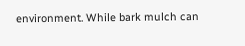environment. While bark mulch can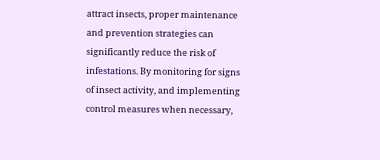attract insects, proper maintenance and prevention strategies can significantly reduce the risk of infestations. By monitoring for signs of insect activity, and implementing control measures when necessary,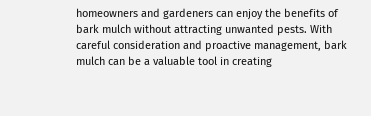homeowners and gardeners can enjoy the benefits of bark mulch without attracting unwanted pests. With careful consideration and proactive management, bark mulch can be a valuable tool in creating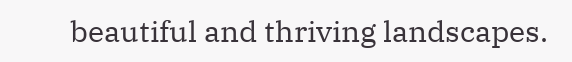beautiful and thriving landscapes.